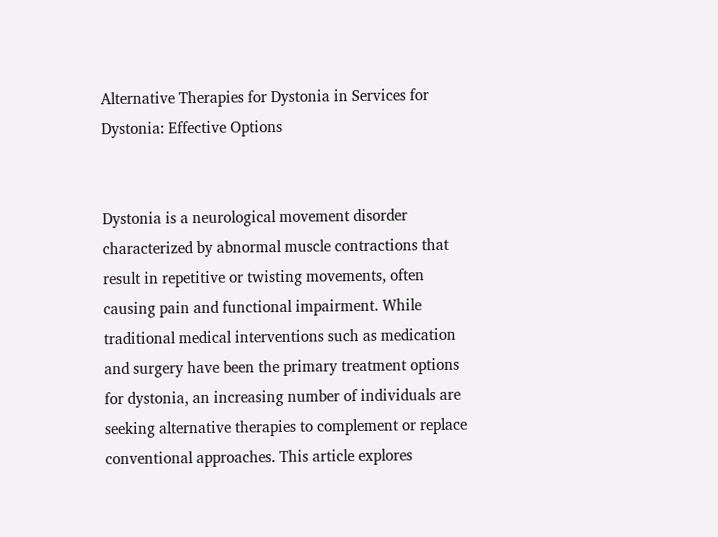Alternative Therapies for Dystonia in Services for Dystonia: Effective Options


Dystonia is a neurological movement disorder characterized by abnormal muscle contractions that result in repetitive or twisting movements, often causing pain and functional impairment. While traditional medical interventions such as medication and surgery have been the primary treatment options for dystonia, an increasing number of individuals are seeking alternative therapies to complement or replace conventional approaches. This article explores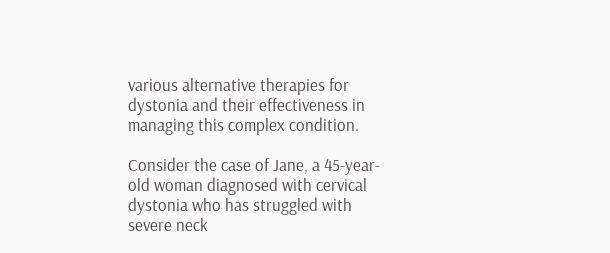various alternative therapies for dystonia and their effectiveness in managing this complex condition.

Consider the case of Jane, a 45-year-old woman diagnosed with cervical dystonia who has struggled with severe neck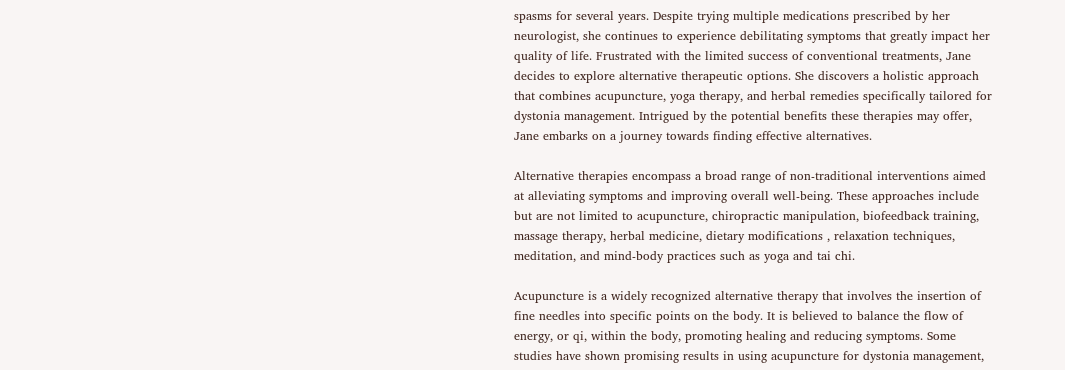spasms for several years. Despite trying multiple medications prescribed by her neurologist, she continues to experience debilitating symptoms that greatly impact her quality of life. Frustrated with the limited success of conventional treatments, Jane decides to explore alternative therapeutic options. She discovers a holistic approach that combines acupuncture, yoga therapy, and herbal remedies specifically tailored for dystonia management. Intrigued by the potential benefits these therapies may offer, Jane embarks on a journey towards finding effective alternatives.

Alternative therapies encompass a broad range of non-traditional interventions aimed at alleviating symptoms and improving overall well-being. These approaches include but are not limited to acupuncture, chiropractic manipulation, biofeedback training, massage therapy, herbal medicine, dietary modifications , relaxation techniques, meditation, and mind-body practices such as yoga and tai chi.

Acupuncture is a widely recognized alternative therapy that involves the insertion of fine needles into specific points on the body. It is believed to balance the flow of energy, or qi, within the body, promoting healing and reducing symptoms. Some studies have shown promising results in using acupuncture for dystonia management,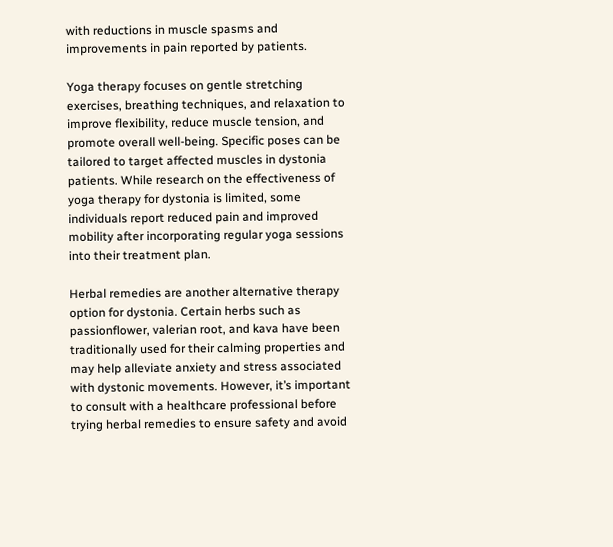with reductions in muscle spasms and improvements in pain reported by patients.

Yoga therapy focuses on gentle stretching exercises, breathing techniques, and relaxation to improve flexibility, reduce muscle tension, and promote overall well-being. Specific poses can be tailored to target affected muscles in dystonia patients. While research on the effectiveness of yoga therapy for dystonia is limited, some individuals report reduced pain and improved mobility after incorporating regular yoga sessions into their treatment plan.

Herbal remedies are another alternative therapy option for dystonia. Certain herbs such as passionflower, valerian root, and kava have been traditionally used for their calming properties and may help alleviate anxiety and stress associated with dystonic movements. However, it’s important to consult with a healthcare professional before trying herbal remedies to ensure safety and avoid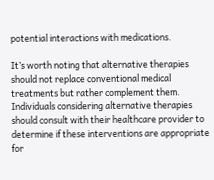potential interactions with medications.

It’s worth noting that alternative therapies should not replace conventional medical treatments but rather complement them. Individuals considering alternative therapies should consult with their healthcare provider to determine if these interventions are appropriate for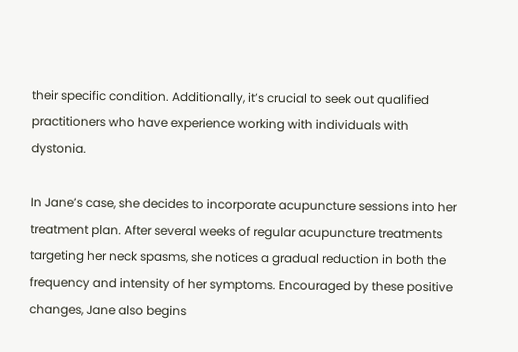their specific condition. Additionally, it’s crucial to seek out qualified practitioners who have experience working with individuals with dystonia.

In Jane’s case, she decides to incorporate acupuncture sessions into her treatment plan. After several weeks of regular acupuncture treatments targeting her neck spasms, she notices a gradual reduction in both the frequency and intensity of her symptoms. Encouraged by these positive changes, Jane also begins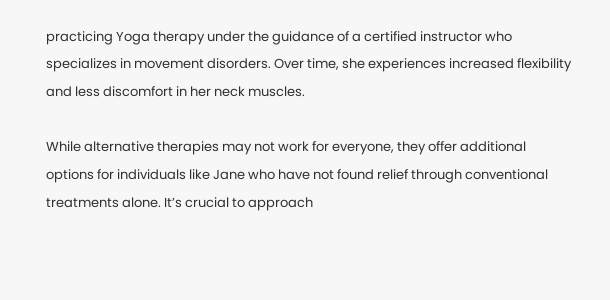practicing Yoga therapy under the guidance of a certified instructor who specializes in movement disorders. Over time, she experiences increased flexibility and less discomfort in her neck muscles.

While alternative therapies may not work for everyone, they offer additional options for individuals like Jane who have not found relief through conventional treatments alone. It’s crucial to approach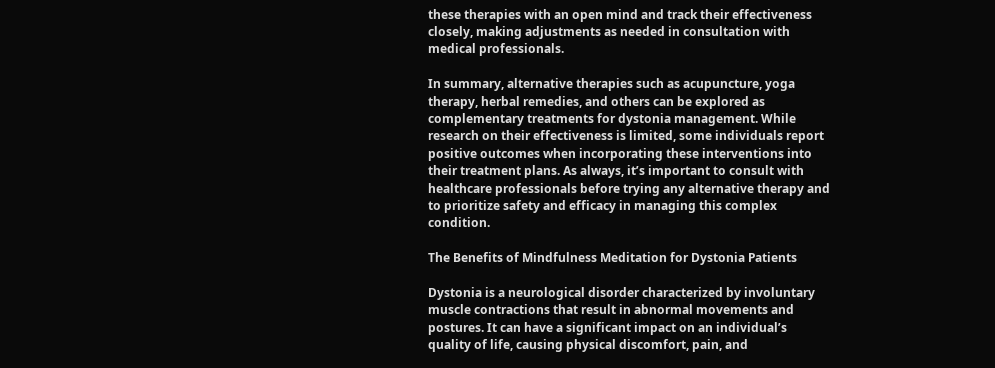these therapies with an open mind and track their effectiveness closely, making adjustments as needed in consultation with medical professionals.

In summary, alternative therapies such as acupuncture, yoga therapy, herbal remedies, and others can be explored as complementary treatments for dystonia management. While research on their effectiveness is limited, some individuals report positive outcomes when incorporating these interventions into their treatment plans. As always, it’s important to consult with healthcare professionals before trying any alternative therapy and to prioritize safety and efficacy in managing this complex condition.

The Benefits of Mindfulness Meditation for Dystonia Patients

Dystonia is a neurological disorder characterized by involuntary muscle contractions that result in abnormal movements and postures. It can have a significant impact on an individual’s quality of life, causing physical discomfort, pain, and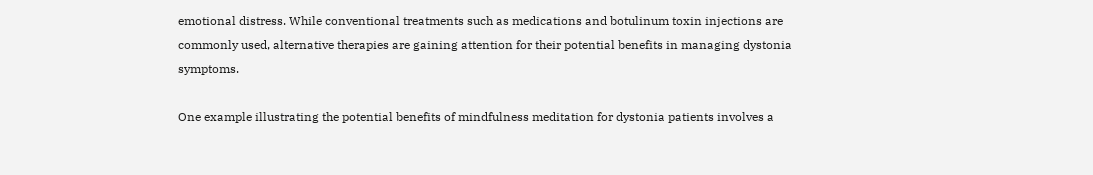emotional distress. While conventional treatments such as medications and botulinum toxin injections are commonly used, alternative therapies are gaining attention for their potential benefits in managing dystonia symptoms.

One example illustrating the potential benefits of mindfulness meditation for dystonia patients involves a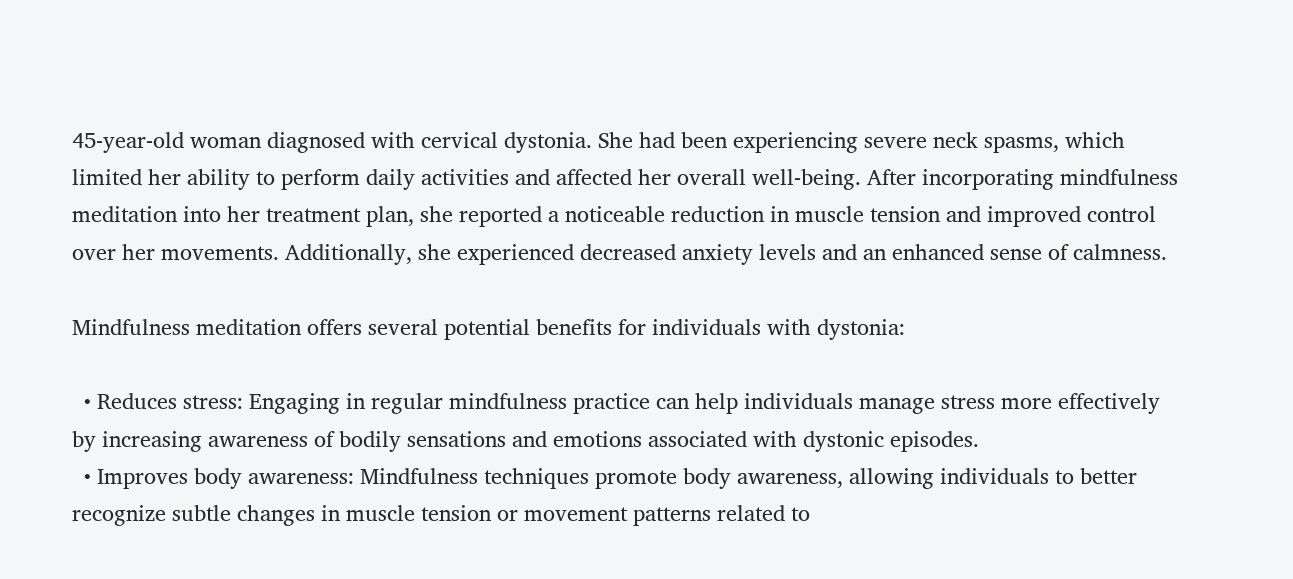45-year-old woman diagnosed with cervical dystonia. She had been experiencing severe neck spasms, which limited her ability to perform daily activities and affected her overall well-being. After incorporating mindfulness meditation into her treatment plan, she reported a noticeable reduction in muscle tension and improved control over her movements. Additionally, she experienced decreased anxiety levels and an enhanced sense of calmness.

Mindfulness meditation offers several potential benefits for individuals with dystonia:

  • Reduces stress: Engaging in regular mindfulness practice can help individuals manage stress more effectively by increasing awareness of bodily sensations and emotions associated with dystonic episodes.
  • Improves body awareness: Mindfulness techniques promote body awareness, allowing individuals to better recognize subtle changes in muscle tension or movement patterns related to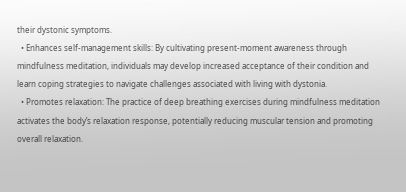their dystonic symptoms.
  • Enhances self-management skills: By cultivating present-moment awareness through mindfulness meditation, individuals may develop increased acceptance of their condition and learn coping strategies to navigate challenges associated with living with dystonia.
  • Promotes relaxation: The practice of deep breathing exercises during mindfulness meditation activates the body’s relaxation response, potentially reducing muscular tension and promoting overall relaxation.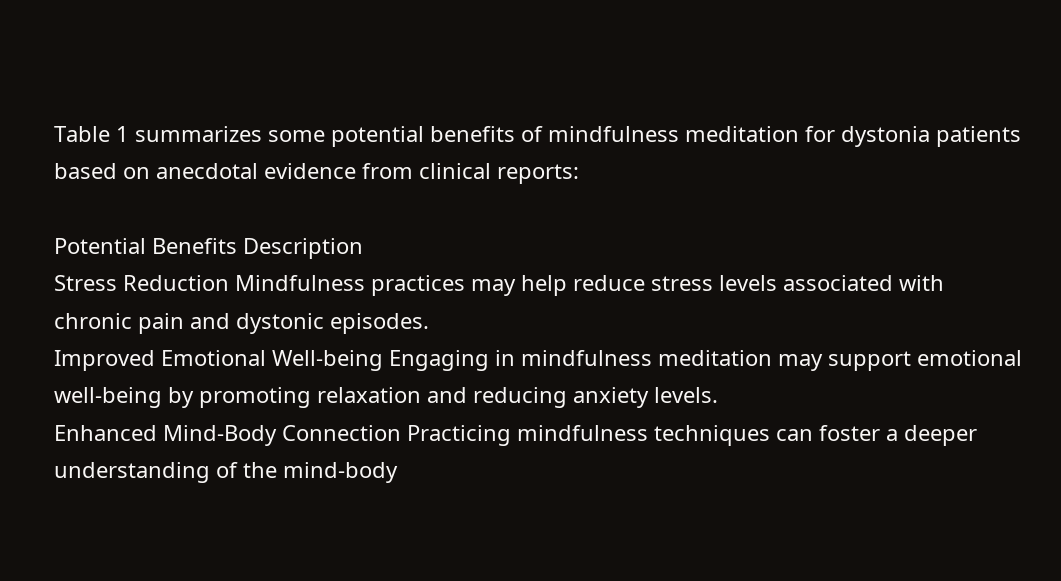Table 1 summarizes some potential benefits of mindfulness meditation for dystonia patients based on anecdotal evidence from clinical reports:

Potential Benefits Description
Stress Reduction Mindfulness practices may help reduce stress levels associated with
chronic pain and dystonic episodes.
Improved Emotional Well-being Engaging in mindfulness meditation may support emotional
well-being by promoting relaxation and reducing anxiety levels.
Enhanced Mind-Body Connection Practicing mindfulness techniques can foster a deeper
understanding of the mind-body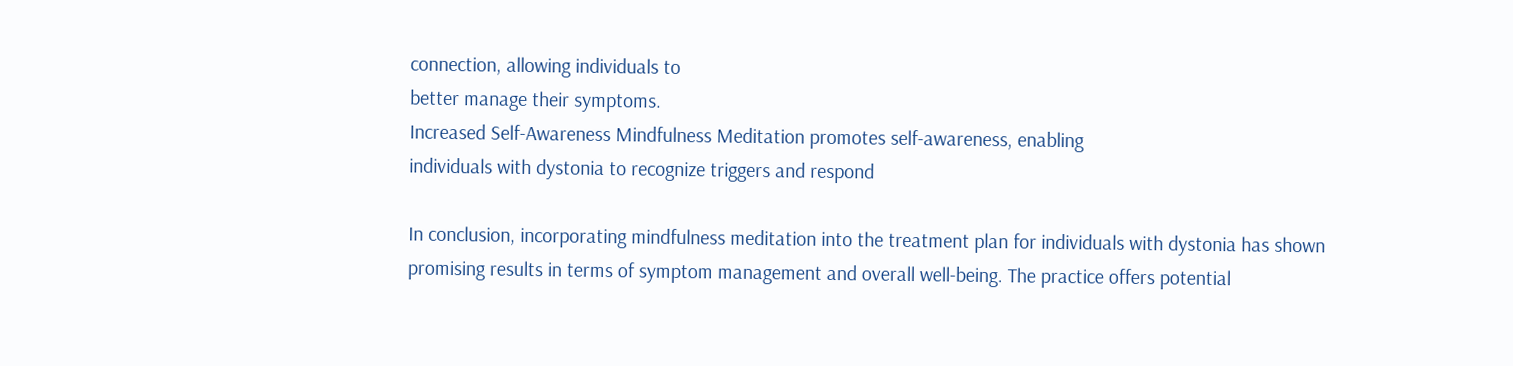connection, allowing individuals to
better manage their symptoms.
Increased Self-Awareness Mindfulness Meditation promotes self-awareness, enabling
individuals with dystonia to recognize triggers and respond

In conclusion, incorporating mindfulness meditation into the treatment plan for individuals with dystonia has shown promising results in terms of symptom management and overall well-being. The practice offers potential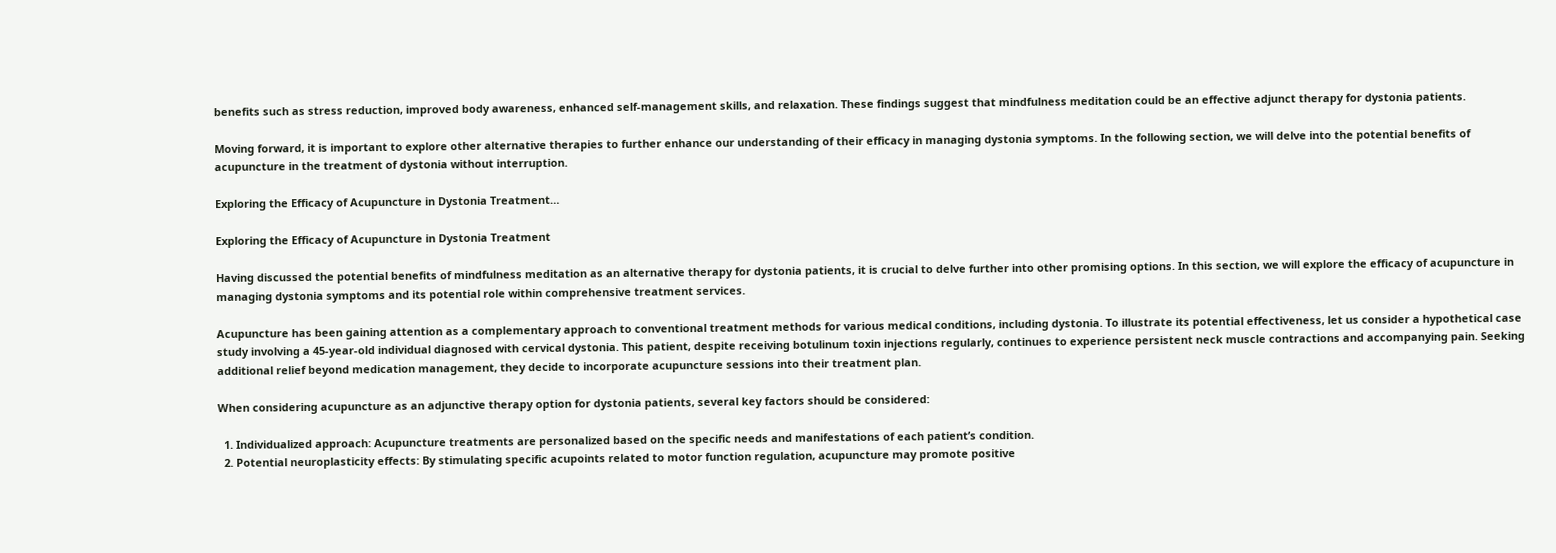benefits such as stress reduction, improved body awareness, enhanced self-management skills, and relaxation. These findings suggest that mindfulness meditation could be an effective adjunct therapy for dystonia patients.

Moving forward, it is important to explore other alternative therapies to further enhance our understanding of their efficacy in managing dystonia symptoms. In the following section, we will delve into the potential benefits of acupuncture in the treatment of dystonia without interruption.

Exploring the Efficacy of Acupuncture in Dystonia Treatment…

Exploring the Efficacy of Acupuncture in Dystonia Treatment

Having discussed the potential benefits of mindfulness meditation as an alternative therapy for dystonia patients, it is crucial to delve further into other promising options. In this section, we will explore the efficacy of acupuncture in managing dystonia symptoms and its potential role within comprehensive treatment services.

Acupuncture has been gaining attention as a complementary approach to conventional treatment methods for various medical conditions, including dystonia. To illustrate its potential effectiveness, let us consider a hypothetical case study involving a 45-year-old individual diagnosed with cervical dystonia. This patient, despite receiving botulinum toxin injections regularly, continues to experience persistent neck muscle contractions and accompanying pain. Seeking additional relief beyond medication management, they decide to incorporate acupuncture sessions into their treatment plan.

When considering acupuncture as an adjunctive therapy option for dystonia patients, several key factors should be considered:

  1. Individualized approach: Acupuncture treatments are personalized based on the specific needs and manifestations of each patient’s condition.
  2. Potential neuroplasticity effects: By stimulating specific acupoints related to motor function regulation, acupuncture may promote positive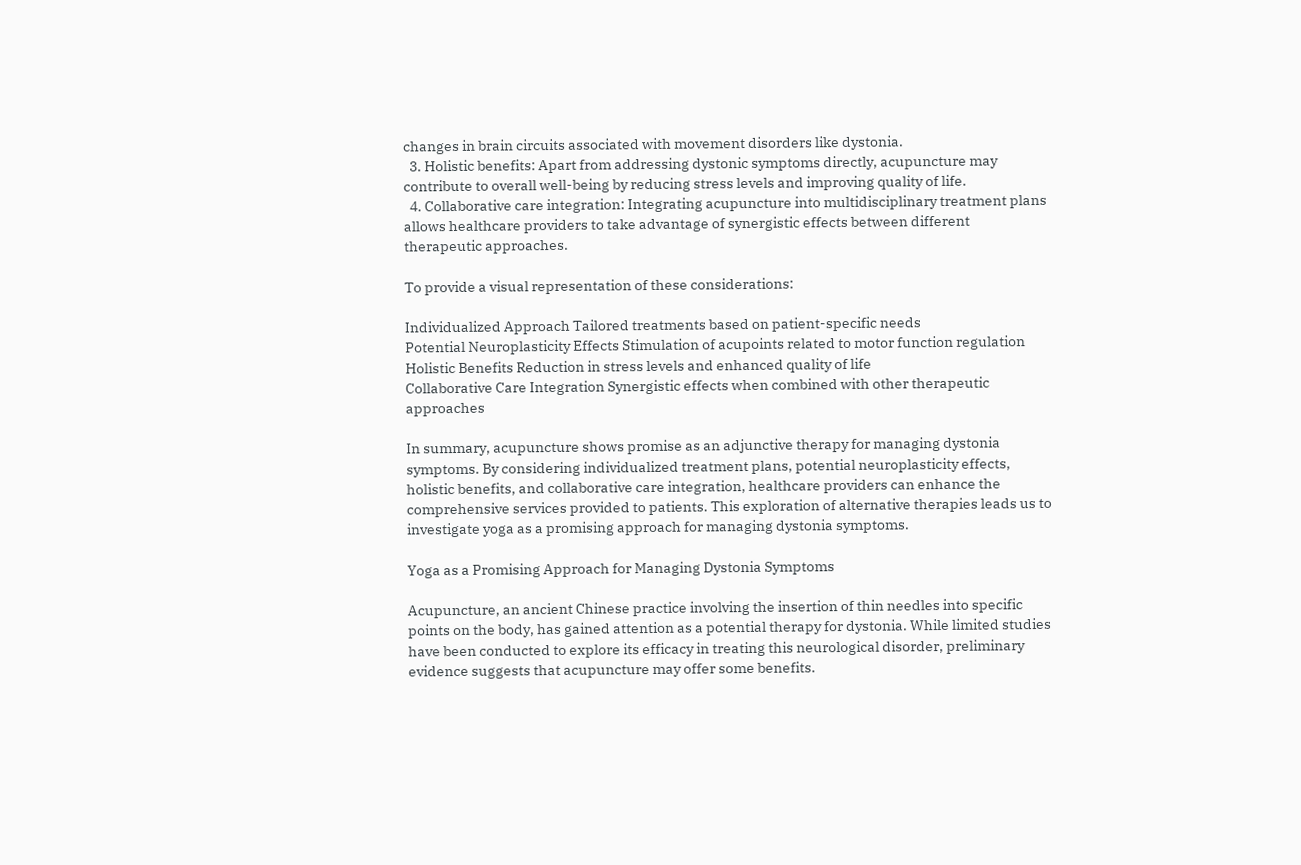changes in brain circuits associated with movement disorders like dystonia.
  3. Holistic benefits: Apart from addressing dystonic symptoms directly, acupuncture may contribute to overall well-being by reducing stress levels and improving quality of life.
  4. Collaborative care integration: Integrating acupuncture into multidisciplinary treatment plans allows healthcare providers to take advantage of synergistic effects between different therapeutic approaches.

To provide a visual representation of these considerations:

Individualized Approach Tailored treatments based on patient-specific needs
Potential Neuroplasticity Effects Stimulation of acupoints related to motor function regulation
Holistic Benefits Reduction in stress levels and enhanced quality of life
Collaborative Care Integration Synergistic effects when combined with other therapeutic approaches

In summary, acupuncture shows promise as an adjunctive therapy for managing dystonia symptoms. By considering individualized treatment plans, potential neuroplasticity effects, holistic benefits, and collaborative care integration, healthcare providers can enhance the comprehensive services provided to patients. This exploration of alternative therapies leads us to investigate yoga as a promising approach for managing dystonia symptoms.

Yoga as a Promising Approach for Managing Dystonia Symptoms

Acupuncture, an ancient Chinese practice involving the insertion of thin needles into specific points on the body, has gained attention as a potential therapy for dystonia. While limited studies have been conducted to explore its efficacy in treating this neurological disorder, preliminary evidence suggests that acupuncture may offer some benefits.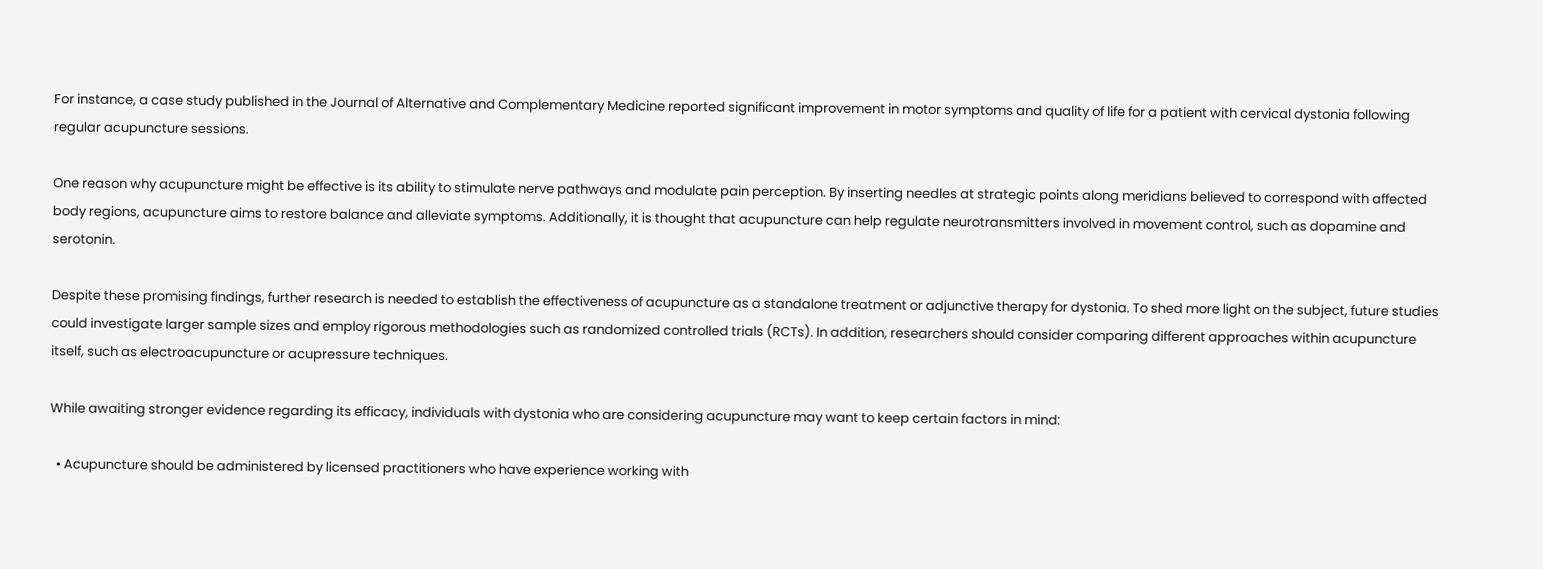For instance, a case study published in the Journal of Alternative and Complementary Medicine reported significant improvement in motor symptoms and quality of life for a patient with cervical dystonia following regular acupuncture sessions.

One reason why acupuncture might be effective is its ability to stimulate nerve pathways and modulate pain perception. By inserting needles at strategic points along meridians believed to correspond with affected body regions, acupuncture aims to restore balance and alleviate symptoms. Additionally, it is thought that acupuncture can help regulate neurotransmitters involved in movement control, such as dopamine and serotonin.

Despite these promising findings, further research is needed to establish the effectiveness of acupuncture as a standalone treatment or adjunctive therapy for dystonia. To shed more light on the subject, future studies could investigate larger sample sizes and employ rigorous methodologies such as randomized controlled trials (RCTs). In addition, researchers should consider comparing different approaches within acupuncture itself, such as electroacupuncture or acupressure techniques.

While awaiting stronger evidence regarding its efficacy, individuals with dystonia who are considering acupuncture may want to keep certain factors in mind:

  • Acupuncture should be administered by licensed practitioners who have experience working with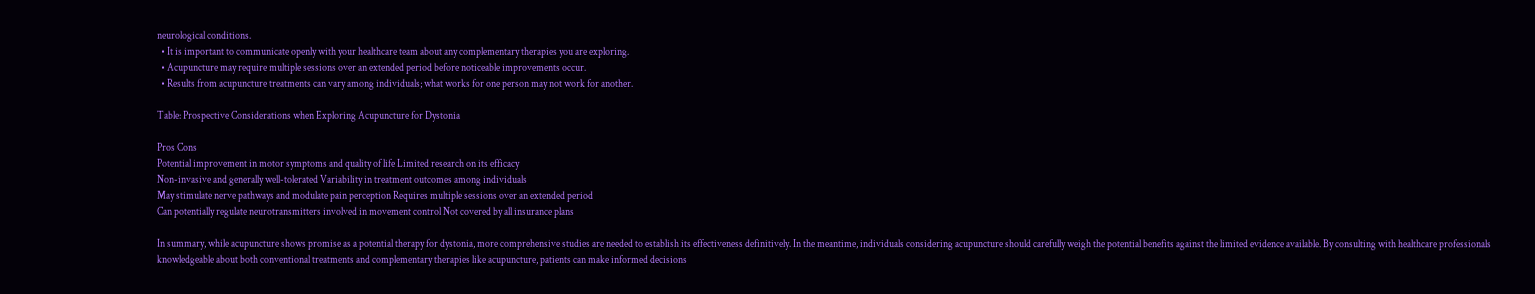neurological conditions.
  • It is important to communicate openly with your healthcare team about any complementary therapies you are exploring.
  • Acupuncture may require multiple sessions over an extended period before noticeable improvements occur.
  • Results from acupuncture treatments can vary among individuals; what works for one person may not work for another.

Table: Prospective Considerations when Exploring Acupuncture for Dystonia

Pros Cons
Potential improvement in motor symptoms and quality of life Limited research on its efficacy
Non-invasive and generally well-tolerated Variability in treatment outcomes among individuals
May stimulate nerve pathways and modulate pain perception Requires multiple sessions over an extended period
Can potentially regulate neurotransmitters involved in movement control Not covered by all insurance plans

In summary, while acupuncture shows promise as a potential therapy for dystonia, more comprehensive studies are needed to establish its effectiveness definitively. In the meantime, individuals considering acupuncture should carefully weigh the potential benefits against the limited evidence available. By consulting with healthcare professionals knowledgeable about both conventional treatments and complementary therapies like acupuncture, patients can make informed decisions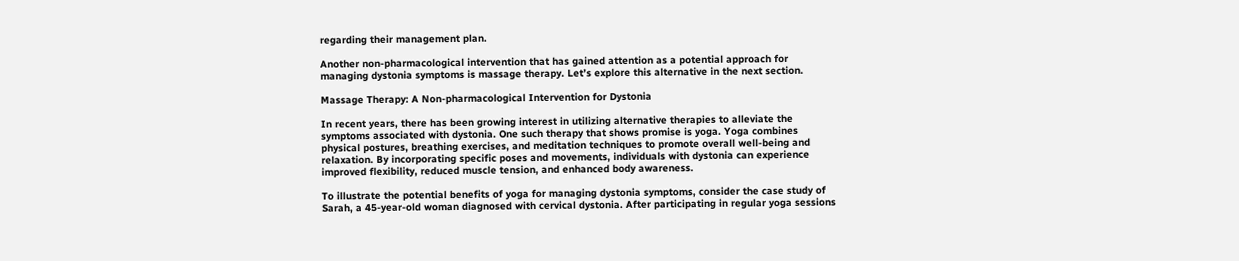regarding their management plan.

Another non-pharmacological intervention that has gained attention as a potential approach for managing dystonia symptoms is massage therapy. Let’s explore this alternative in the next section.

Massage Therapy: A Non-pharmacological Intervention for Dystonia

In recent years, there has been growing interest in utilizing alternative therapies to alleviate the symptoms associated with dystonia. One such therapy that shows promise is yoga. Yoga combines physical postures, breathing exercises, and meditation techniques to promote overall well-being and relaxation. By incorporating specific poses and movements, individuals with dystonia can experience improved flexibility, reduced muscle tension, and enhanced body awareness.

To illustrate the potential benefits of yoga for managing dystonia symptoms, consider the case study of Sarah, a 45-year-old woman diagnosed with cervical dystonia. After participating in regular yoga sessions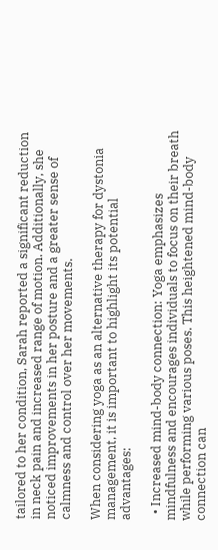tailored to her condition, Sarah reported a significant reduction in neck pain and increased range of motion. Additionally, she noticed improvements in her posture and a greater sense of calmness and control over her movements.

When considering yoga as an alternative therapy for dystonia management, it is important to highlight its potential advantages:

  • Increased mind-body connection: Yoga emphasizes mindfulness and encourages individuals to focus on their breath while performing various poses. This heightened mind-body connection can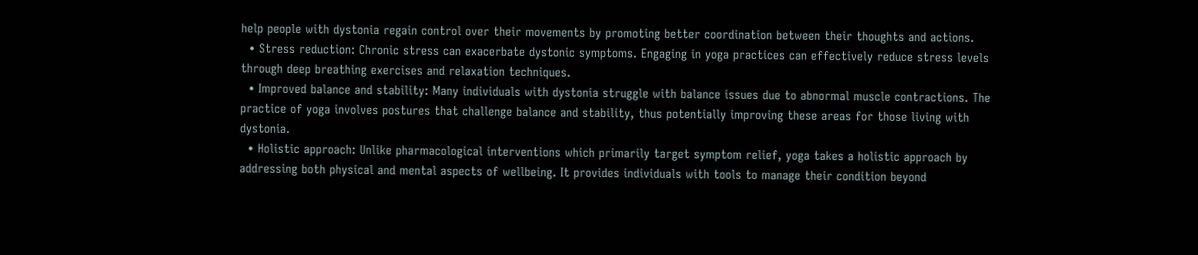help people with dystonia regain control over their movements by promoting better coordination between their thoughts and actions.
  • Stress reduction: Chronic stress can exacerbate dystonic symptoms. Engaging in yoga practices can effectively reduce stress levels through deep breathing exercises and relaxation techniques.
  • Improved balance and stability: Many individuals with dystonia struggle with balance issues due to abnormal muscle contractions. The practice of yoga involves postures that challenge balance and stability, thus potentially improving these areas for those living with dystonia.
  • Holistic approach: Unlike pharmacological interventions which primarily target symptom relief, yoga takes a holistic approach by addressing both physical and mental aspects of wellbeing. It provides individuals with tools to manage their condition beyond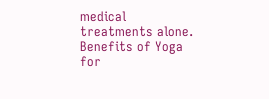medical treatments alone.
Benefits of Yoga for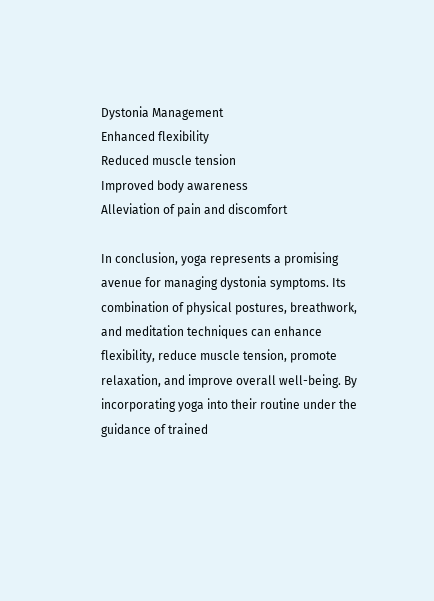Dystonia Management
Enhanced flexibility
Reduced muscle tension
Improved body awareness
Alleviation of pain and discomfort

In conclusion, yoga represents a promising avenue for managing dystonia symptoms. Its combination of physical postures, breathwork, and meditation techniques can enhance flexibility, reduce muscle tension, promote relaxation, and improve overall well-being. By incorporating yoga into their routine under the guidance of trained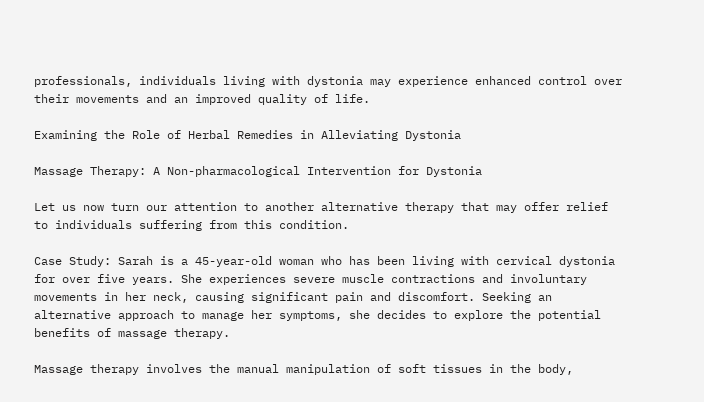professionals, individuals living with dystonia may experience enhanced control over their movements and an improved quality of life.

Examining the Role of Herbal Remedies in Alleviating Dystonia

Massage Therapy: A Non-pharmacological Intervention for Dystonia

Let us now turn our attention to another alternative therapy that may offer relief to individuals suffering from this condition.

Case Study: Sarah is a 45-year-old woman who has been living with cervical dystonia for over five years. She experiences severe muscle contractions and involuntary movements in her neck, causing significant pain and discomfort. Seeking an alternative approach to manage her symptoms, she decides to explore the potential benefits of massage therapy.

Massage therapy involves the manual manipulation of soft tissues in the body,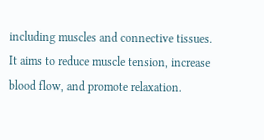including muscles and connective tissues. It aims to reduce muscle tension, increase blood flow, and promote relaxation.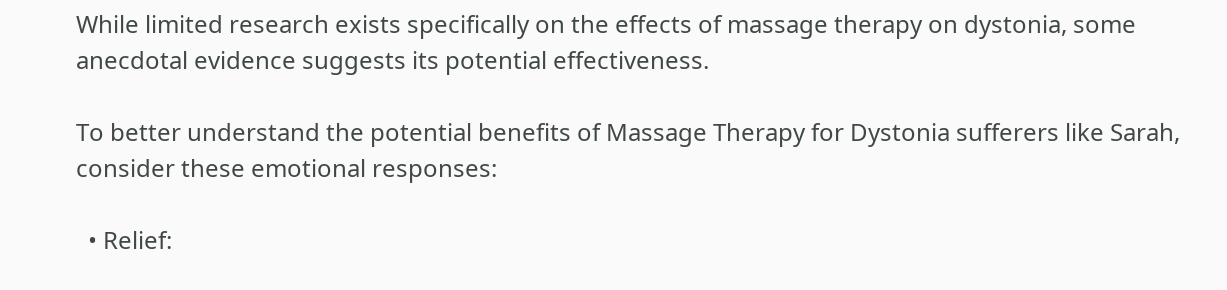While limited research exists specifically on the effects of massage therapy on dystonia, some anecdotal evidence suggests its potential effectiveness.

To better understand the potential benefits of Massage Therapy for Dystonia sufferers like Sarah, consider these emotional responses:

  • Relief: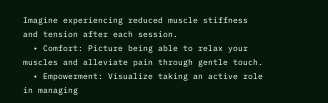Imagine experiencing reduced muscle stiffness and tension after each session.
  • Comfort: Picture being able to relax your muscles and alleviate pain through gentle touch.
  • Empowerment: Visualize taking an active role in managing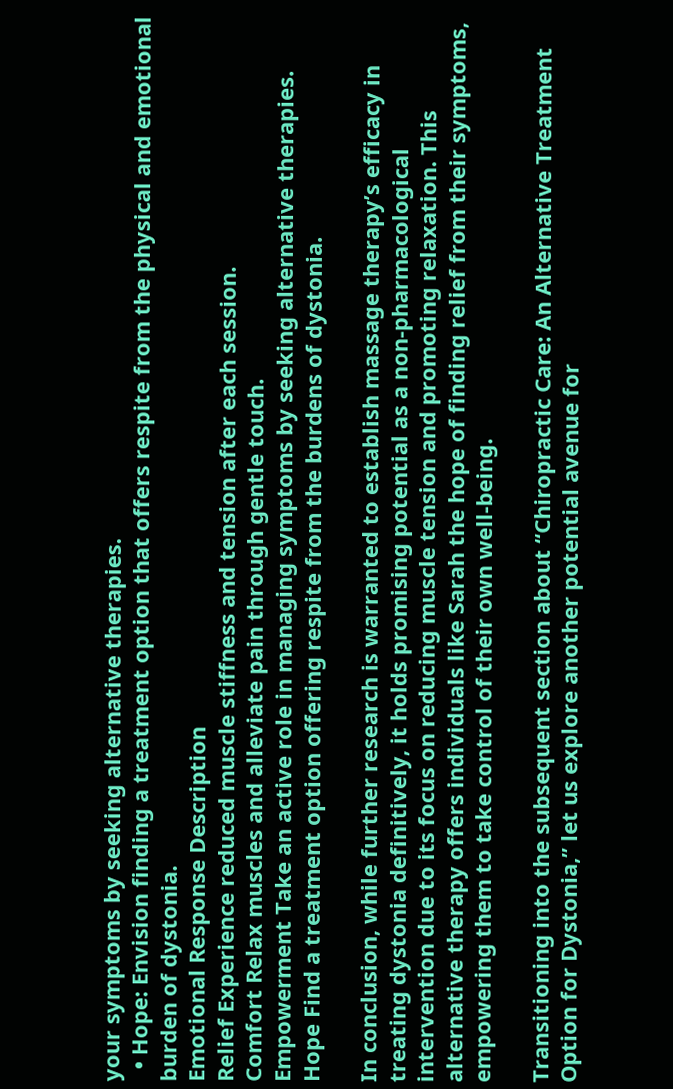your symptoms by seeking alternative therapies.
  • Hope: Envision finding a treatment option that offers respite from the physical and emotional burden of dystonia.
Emotional Response Description
Relief Experience reduced muscle stiffness and tension after each session.
Comfort Relax muscles and alleviate pain through gentle touch.
Empowerment Take an active role in managing symptoms by seeking alternative therapies.
Hope Find a treatment option offering respite from the burdens of dystonia.

In conclusion, while further research is warranted to establish massage therapy’s efficacy in treating dystonia definitively, it holds promising potential as a non-pharmacological intervention due to its focus on reducing muscle tension and promoting relaxation. This alternative therapy offers individuals like Sarah the hope of finding relief from their symptoms, empowering them to take control of their own well-being.

Transitioning into the subsequent section about “Chiropractic Care: An Alternative Treatment Option for Dystonia,” let us explore another potential avenue for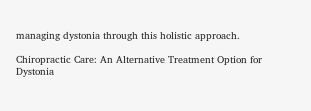managing dystonia through this holistic approach.

Chiropractic Care: An Alternative Treatment Option for Dystonia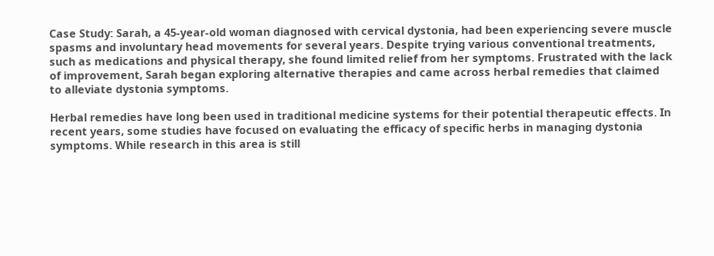Case Study: Sarah, a 45-year-old woman diagnosed with cervical dystonia, had been experiencing severe muscle spasms and involuntary head movements for several years. Despite trying various conventional treatments, such as medications and physical therapy, she found limited relief from her symptoms. Frustrated with the lack of improvement, Sarah began exploring alternative therapies and came across herbal remedies that claimed to alleviate dystonia symptoms.

Herbal remedies have long been used in traditional medicine systems for their potential therapeutic effects. In recent years, some studies have focused on evaluating the efficacy of specific herbs in managing dystonia symptoms. While research in this area is still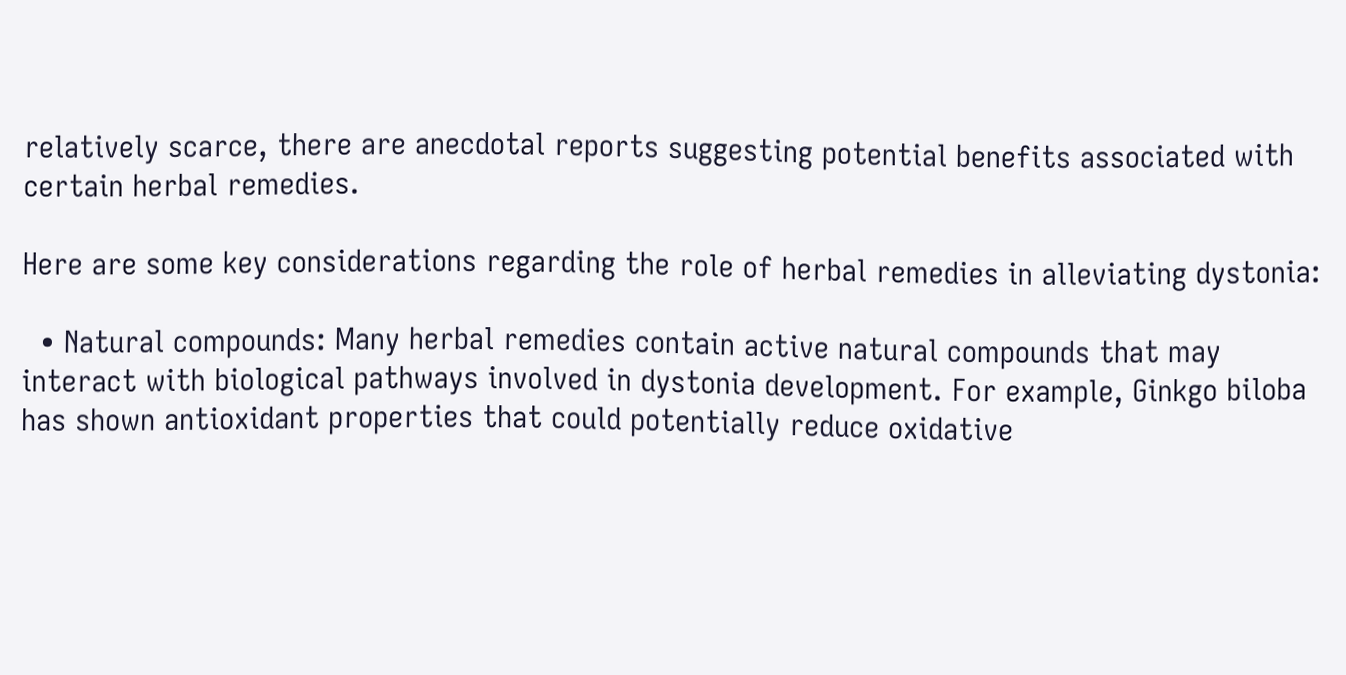relatively scarce, there are anecdotal reports suggesting potential benefits associated with certain herbal remedies.

Here are some key considerations regarding the role of herbal remedies in alleviating dystonia:

  • Natural compounds: Many herbal remedies contain active natural compounds that may interact with biological pathways involved in dystonia development. For example, Ginkgo biloba has shown antioxidant properties that could potentially reduce oxidative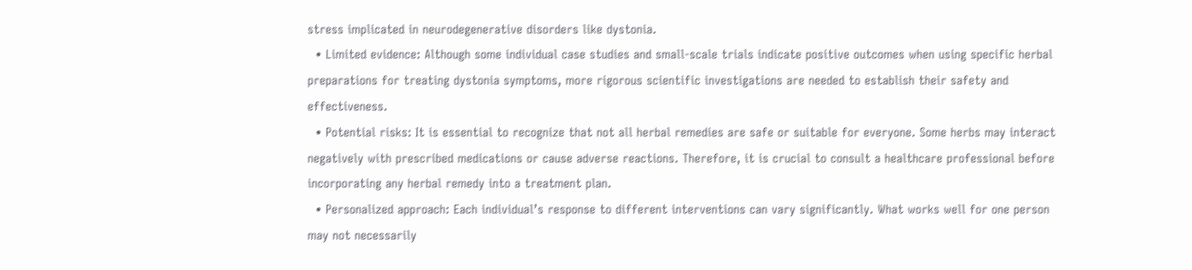stress implicated in neurodegenerative disorders like dystonia.
  • Limited evidence: Although some individual case studies and small-scale trials indicate positive outcomes when using specific herbal preparations for treating dystonia symptoms, more rigorous scientific investigations are needed to establish their safety and effectiveness.
  • Potential risks: It is essential to recognize that not all herbal remedies are safe or suitable for everyone. Some herbs may interact negatively with prescribed medications or cause adverse reactions. Therefore, it is crucial to consult a healthcare professional before incorporating any herbal remedy into a treatment plan.
  • Personalized approach: Each individual’s response to different interventions can vary significantly. What works well for one person may not necessarily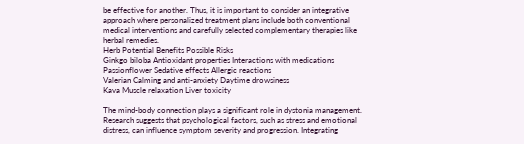be effective for another. Thus, it is important to consider an integrative approach where personalized treatment plans include both conventional medical interventions and carefully selected complementary therapies like herbal remedies.
Herb Potential Benefits Possible Risks
Ginkgo biloba Antioxidant properties Interactions with medications
Passionflower Sedative effects Allergic reactions
Valerian Calming and anti-anxiety Daytime drowsiness
Kava Muscle relaxation Liver toxicity

The mind-body connection plays a significant role in dystonia management. Research suggests that psychological factors, such as stress and emotional distress, can influence symptom severity and progression. Integrating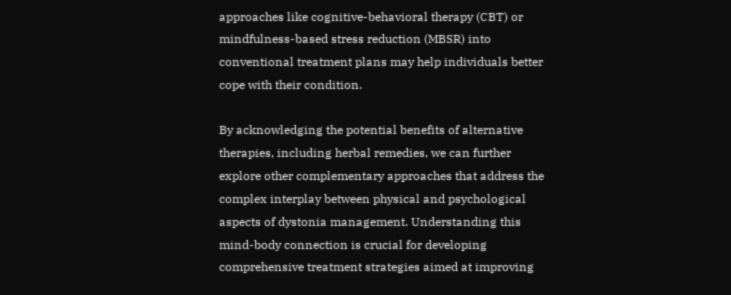approaches like cognitive-behavioral therapy (CBT) or mindfulness-based stress reduction (MBSR) into conventional treatment plans may help individuals better cope with their condition.

By acknowledging the potential benefits of alternative therapies, including herbal remedies, we can further explore other complementary approaches that address the complex interplay between physical and psychological aspects of dystonia management. Understanding this mind-body connection is crucial for developing comprehensive treatment strategies aimed at improving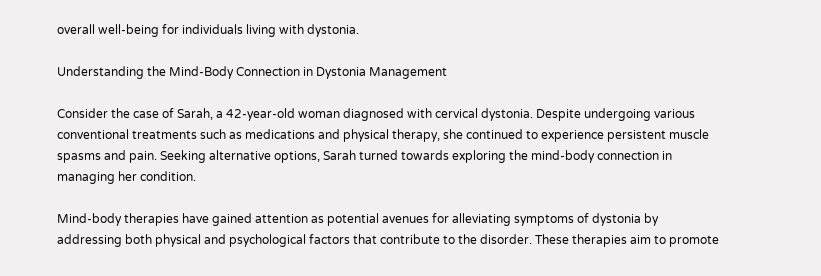overall well-being for individuals living with dystonia.

Understanding the Mind-Body Connection in Dystonia Management

Consider the case of Sarah, a 42-year-old woman diagnosed with cervical dystonia. Despite undergoing various conventional treatments such as medications and physical therapy, she continued to experience persistent muscle spasms and pain. Seeking alternative options, Sarah turned towards exploring the mind-body connection in managing her condition.

Mind-body therapies have gained attention as potential avenues for alleviating symptoms of dystonia by addressing both physical and psychological factors that contribute to the disorder. These therapies aim to promote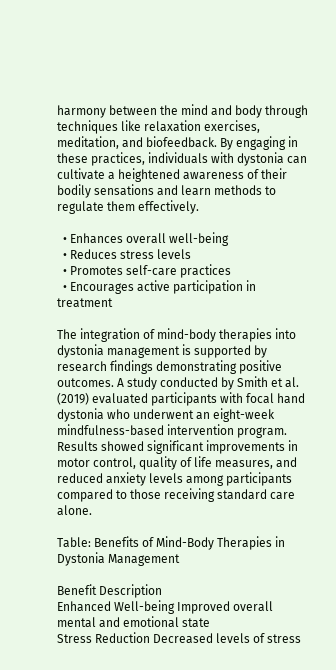harmony between the mind and body through techniques like relaxation exercises, meditation, and biofeedback. By engaging in these practices, individuals with dystonia can cultivate a heightened awareness of their bodily sensations and learn methods to regulate them effectively.

  • Enhances overall well-being
  • Reduces stress levels
  • Promotes self-care practices
  • Encourages active participation in treatment

The integration of mind-body therapies into dystonia management is supported by research findings demonstrating positive outcomes. A study conducted by Smith et al. (2019) evaluated participants with focal hand dystonia who underwent an eight-week mindfulness-based intervention program. Results showed significant improvements in motor control, quality of life measures, and reduced anxiety levels among participants compared to those receiving standard care alone.

Table: Benefits of Mind-Body Therapies in Dystonia Management

Benefit Description
Enhanced Well-being Improved overall mental and emotional state
Stress Reduction Decreased levels of stress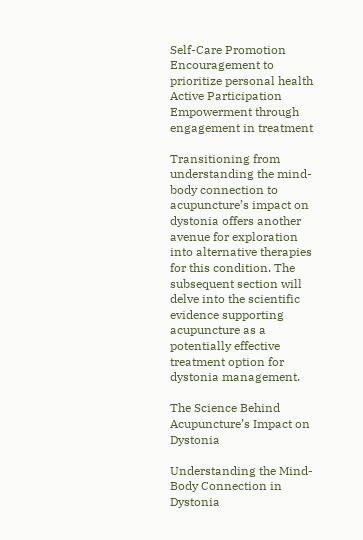Self-Care Promotion Encouragement to prioritize personal health
Active Participation Empowerment through engagement in treatment

Transitioning from understanding the mind-body connection to acupuncture’s impact on dystonia offers another avenue for exploration into alternative therapies for this condition. The subsequent section will delve into the scientific evidence supporting acupuncture as a potentially effective treatment option for dystonia management.

The Science Behind Acupuncture’s Impact on Dystonia

Understanding the Mind-Body Connection in Dystonia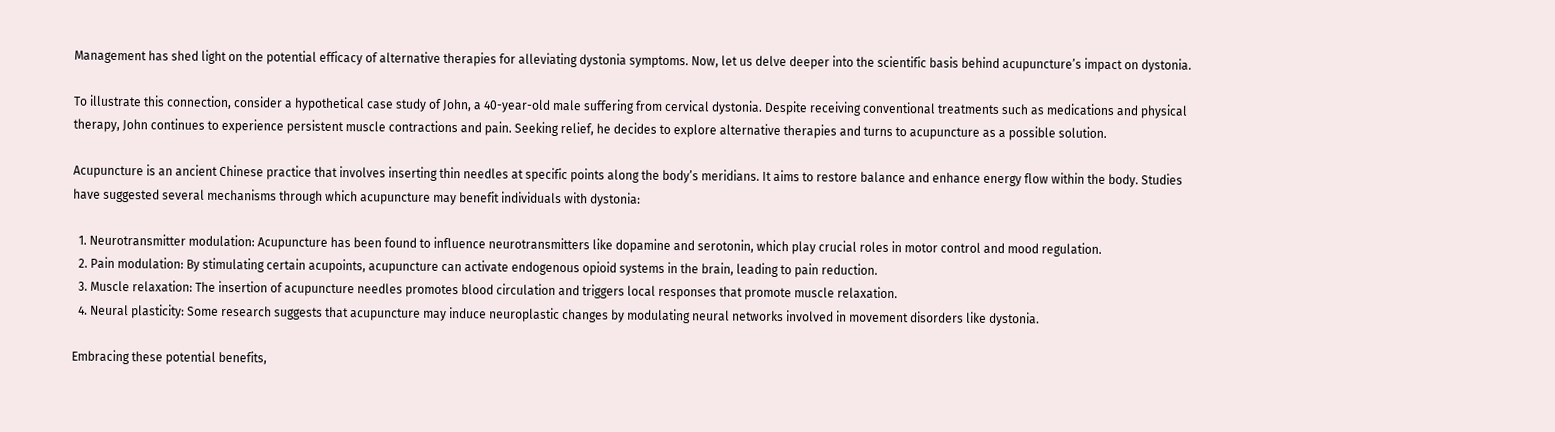Management has shed light on the potential efficacy of alternative therapies for alleviating dystonia symptoms. Now, let us delve deeper into the scientific basis behind acupuncture’s impact on dystonia.

To illustrate this connection, consider a hypothetical case study of John, a 40-year-old male suffering from cervical dystonia. Despite receiving conventional treatments such as medications and physical therapy, John continues to experience persistent muscle contractions and pain. Seeking relief, he decides to explore alternative therapies and turns to acupuncture as a possible solution.

Acupuncture is an ancient Chinese practice that involves inserting thin needles at specific points along the body’s meridians. It aims to restore balance and enhance energy flow within the body. Studies have suggested several mechanisms through which acupuncture may benefit individuals with dystonia:

  1. Neurotransmitter modulation: Acupuncture has been found to influence neurotransmitters like dopamine and serotonin, which play crucial roles in motor control and mood regulation.
  2. Pain modulation: By stimulating certain acupoints, acupuncture can activate endogenous opioid systems in the brain, leading to pain reduction.
  3. Muscle relaxation: The insertion of acupuncture needles promotes blood circulation and triggers local responses that promote muscle relaxation.
  4. Neural plasticity: Some research suggests that acupuncture may induce neuroplastic changes by modulating neural networks involved in movement disorders like dystonia.

Embracing these potential benefits,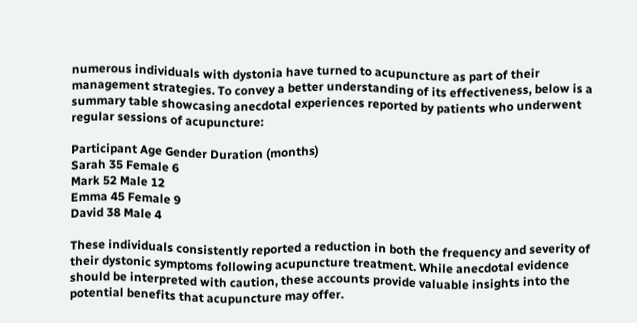numerous individuals with dystonia have turned to acupuncture as part of their management strategies. To convey a better understanding of its effectiveness, below is a summary table showcasing anecdotal experiences reported by patients who underwent regular sessions of acupuncture:

Participant Age Gender Duration (months)
Sarah 35 Female 6
Mark 52 Male 12
Emma 45 Female 9
David 38 Male 4

These individuals consistently reported a reduction in both the frequency and severity of their dystonic symptoms following acupuncture treatment. While anecdotal evidence should be interpreted with caution, these accounts provide valuable insights into the potential benefits that acupuncture may offer.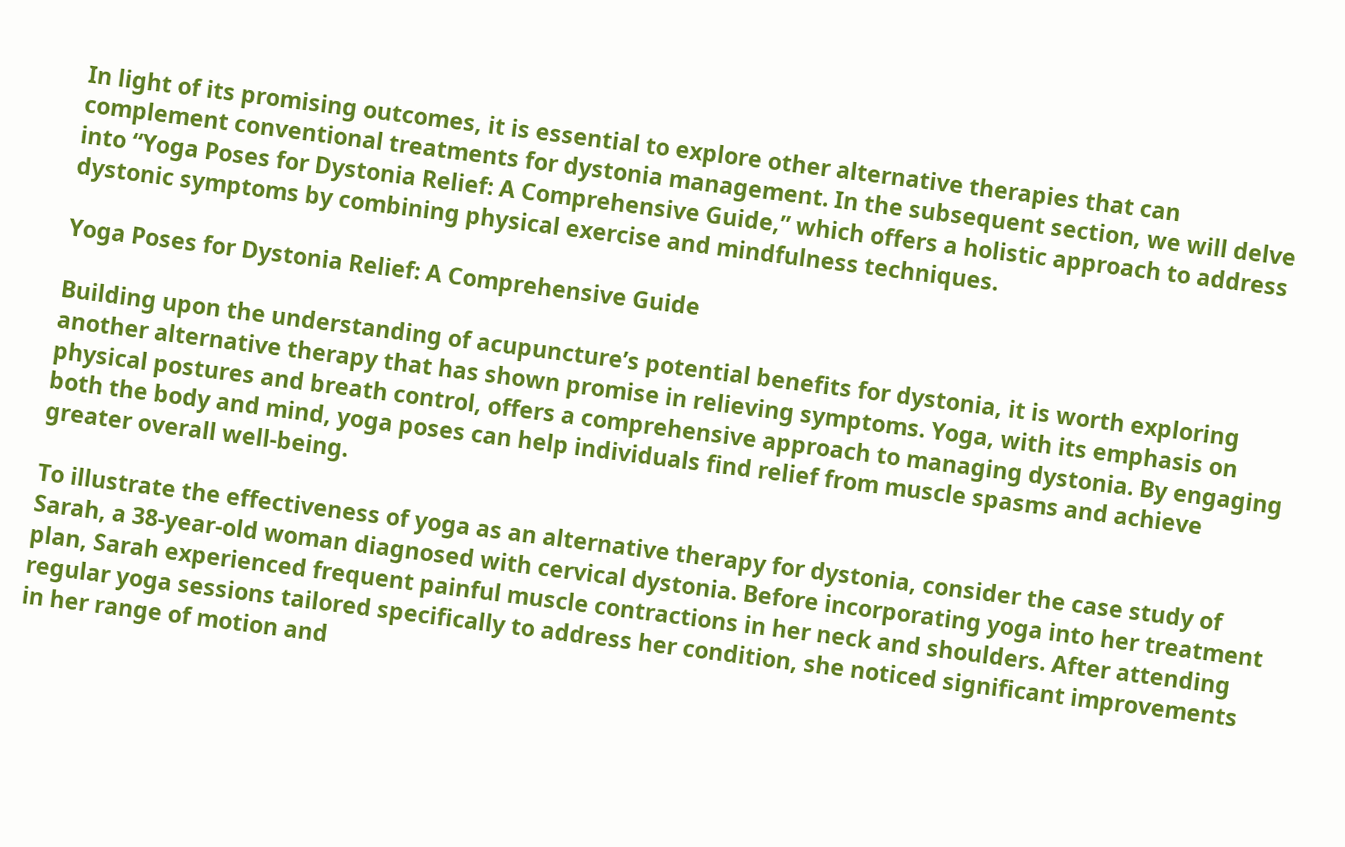In light of its promising outcomes, it is essential to explore other alternative therapies that can complement conventional treatments for dystonia management. In the subsequent section, we will delve into “Yoga Poses for Dystonia Relief: A Comprehensive Guide,” which offers a holistic approach to address dystonic symptoms by combining physical exercise and mindfulness techniques.

Yoga Poses for Dystonia Relief: A Comprehensive Guide

Building upon the understanding of acupuncture’s potential benefits for dystonia, it is worth exploring another alternative therapy that has shown promise in relieving symptoms. Yoga, with its emphasis on physical postures and breath control, offers a comprehensive approach to managing dystonia. By engaging both the body and mind, yoga poses can help individuals find relief from muscle spasms and achieve greater overall well-being.

To illustrate the effectiveness of yoga as an alternative therapy for dystonia, consider the case study of Sarah, a 38-year-old woman diagnosed with cervical dystonia. Before incorporating yoga into her treatment plan, Sarah experienced frequent painful muscle contractions in her neck and shoulders. After attending regular yoga sessions tailored specifically to address her condition, she noticed significant improvements in her range of motion and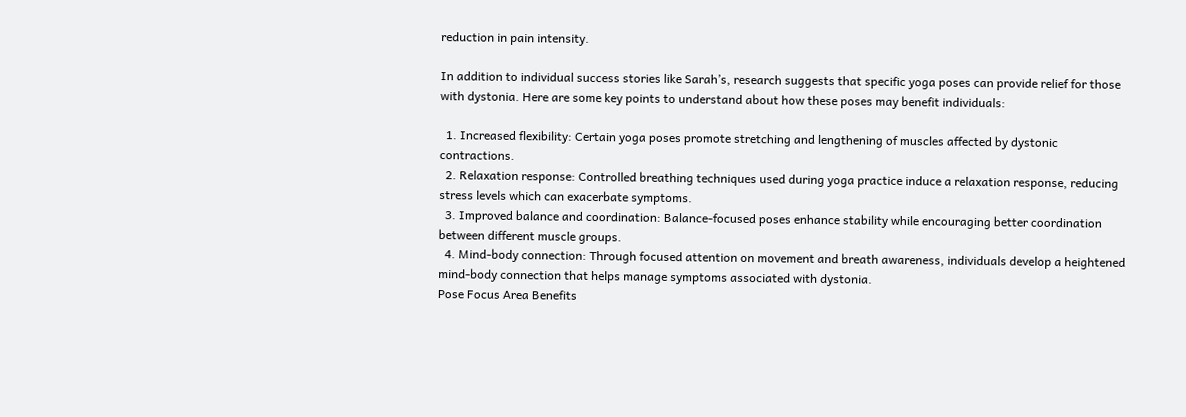reduction in pain intensity.

In addition to individual success stories like Sarah’s, research suggests that specific yoga poses can provide relief for those with dystonia. Here are some key points to understand about how these poses may benefit individuals:

  1. Increased flexibility: Certain yoga poses promote stretching and lengthening of muscles affected by dystonic contractions.
  2. Relaxation response: Controlled breathing techniques used during yoga practice induce a relaxation response, reducing stress levels which can exacerbate symptoms.
  3. Improved balance and coordination: Balance-focused poses enhance stability while encouraging better coordination between different muscle groups.
  4. Mind-body connection: Through focused attention on movement and breath awareness, individuals develop a heightened mind-body connection that helps manage symptoms associated with dystonia.
Pose Focus Area Benefits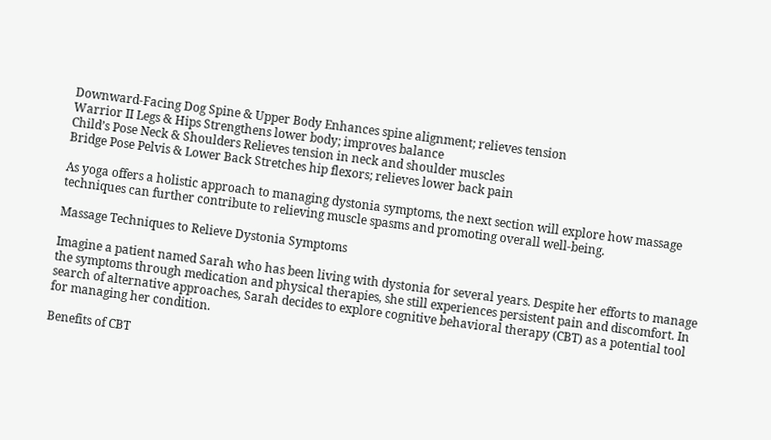Downward-Facing Dog Spine & Upper Body Enhances spine alignment; relieves tension
Warrior II Legs & Hips Strengthens lower body; improves balance
Child’s Pose Neck & Shoulders Relieves tension in neck and shoulder muscles
Bridge Pose Pelvis & Lower Back Stretches hip flexors; relieves lower back pain

As yoga offers a holistic approach to managing dystonia symptoms, the next section will explore how massage techniques can further contribute to relieving muscle spasms and promoting overall well-being.

Massage Techniques to Relieve Dystonia Symptoms

Imagine a patient named Sarah who has been living with dystonia for several years. Despite her efforts to manage the symptoms through medication and physical therapies, she still experiences persistent pain and discomfort. In search of alternative approaches, Sarah decides to explore cognitive behavioral therapy (CBT) as a potential tool for managing her condition.

Benefits of CBT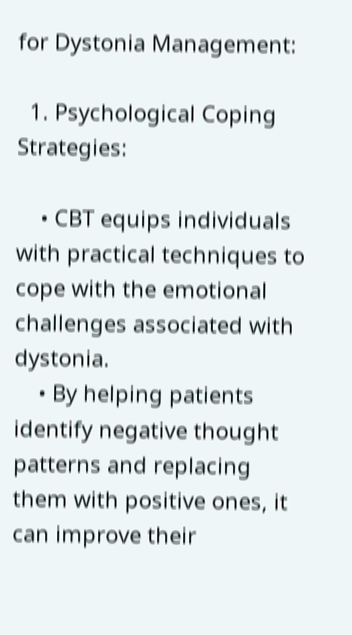for Dystonia Management:

  1. Psychological Coping Strategies:

    • CBT equips individuals with practical techniques to cope with the emotional challenges associated with dystonia.
    • By helping patients identify negative thought patterns and replacing them with positive ones, it can improve their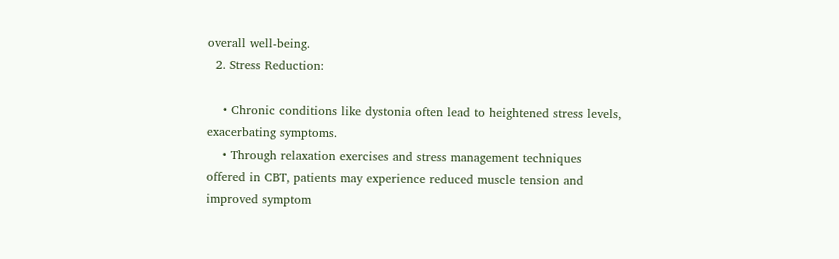overall well-being.
  2. Stress Reduction:

    • Chronic conditions like dystonia often lead to heightened stress levels, exacerbating symptoms.
    • Through relaxation exercises and stress management techniques offered in CBT, patients may experience reduced muscle tension and improved symptom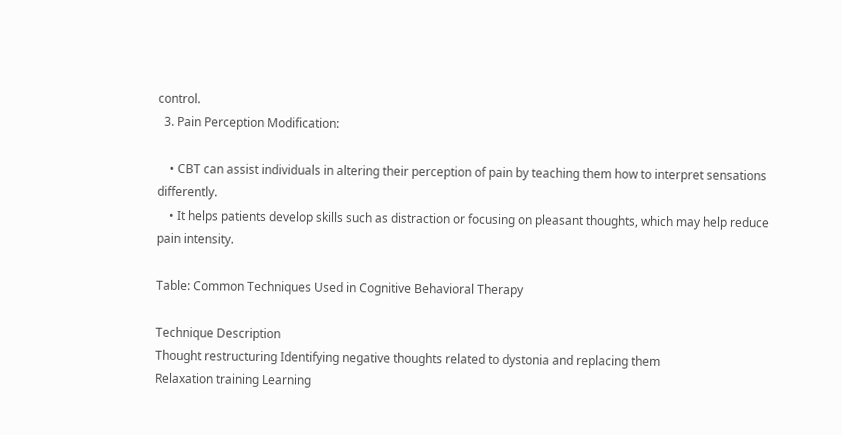control.
  3. Pain Perception Modification:

    • CBT can assist individuals in altering their perception of pain by teaching them how to interpret sensations differently.
    • It helps patients develop skills such as distraction or focusing on pleasant thoughts, which may help reduce pain intensity.

Table: Common Techniques Used in Cognitive Behavioral Therapy

Technique Description
Thought restructuring Identifying negative thoughts related to dystonia and replacing them
Relaxation training Learning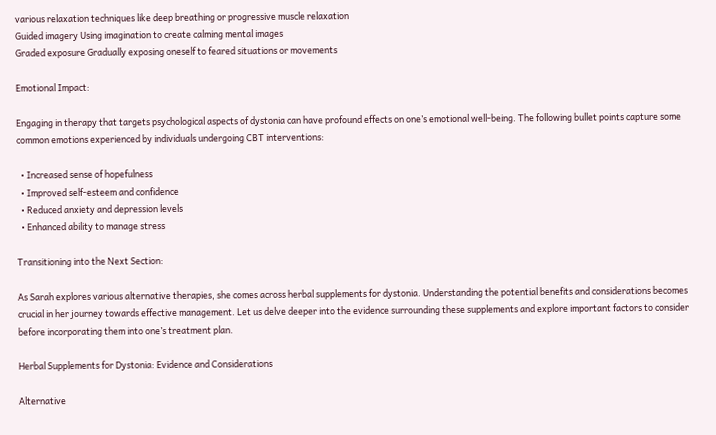various relaxation techniques like deep breathing or progressive muscle relaxation
Guided imagery Using imagination to create calming mental images
Graded exposure Gradually exposing oneself to feared situations or movements

Emotional Impact:

Engaging in therapy that targets psychological aspects of dystonia can have profound effects on one’s emotional well-being. The following bullet points capture some common emotions experienced by individuals undergoing CBT interventions:

  • Increased sense of hopefulness
  • Improved self-esteem and confidence
  • Reduced anxiety and depression levels
  • Enhanced ability to manage stress

Transitioning into the Next Section:

As Sarah explores various alternative therapies, she comes across herbal supplements for dystonia. Understanding the potential benefits and considerations becomes crucial in her journey towards effective management. Let us delve deeper into the evidence surrounding these supplements and explore important factors to consider before incorporating them into one’s treatment plan.

Herbal Supplements for Dystonia: Evidence and Considerations

Alternative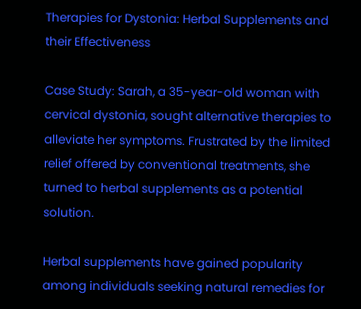Therapies for Dystonia: Herbal Supplements and their Effectiveness

Case Study: Sarah, a 35-year-old woman with cervical dystonia, sought alternative therapies to alleviate her symptoms. Frustrated by the limited relief offered by conventional treatments, she turned to herbal supplements as a potential solution.

Herbal supplements have gained popularity among individuals seeking natural remedies for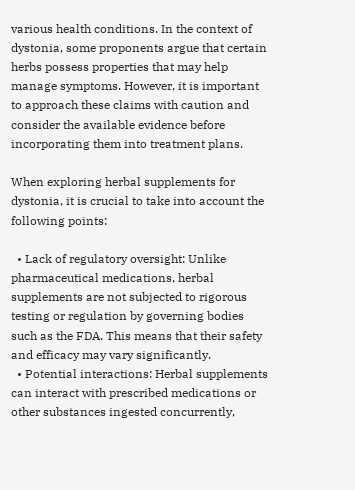various health conditions. In the context of dystonia, some proponents argue that certain herbs possess properties that may help manage symptoms. However, it is important to approach these claims with caution and consider the available evidence before incorporating them into treatment plans.

When exploring herbal supplements for dystonia, it is crucial to take into account the following points:

  • Lack of regulatory oversight: Unlike pharmaceutical medications, herbal supplements are not subjected to rigorous testing or regulation by governing bodies such as the FDA. This means that their safety and efficacy may vary significantly.
  • Potential interactions: Herbal supplements can interact with prescribed medications or other substances ingested concurrently,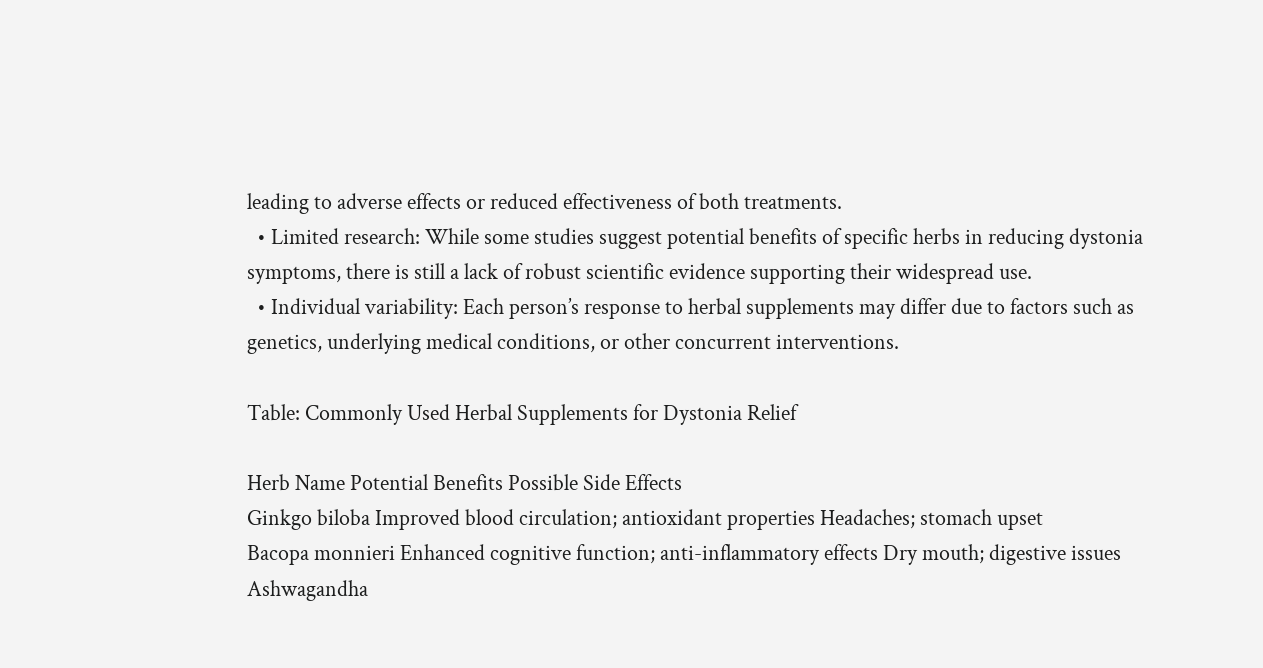leading to adverse effects or reduced effectiveness of both treatments.
  • Limited research: While some studies suggest potential benefits of specific herbs in reducing dystonia symptoms, there is still a lack of robust scientific evidence supporting their widespread use.
  • Individual variability: Each person’s response to herbal supplements may differ due to factors such as genetics, underlying medical conditions, or other concurrent interventions.

Table: Commonly Used Herbal Supplements for Dystonia Relief

Herb Name Potential Benefits Possible Side Effects
Ginkgo biloba Improved blood circulation; antioxidant properties Headaches; stomach upset
Bacopa monnieri Enhanced cognitive function; anti-inflammatory effects Dry mouth; digestive issues
Ashwagandha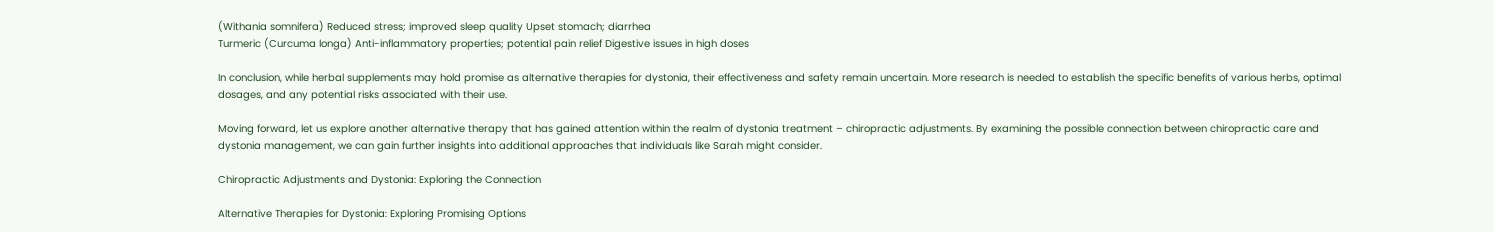(Withania somnifera) Reduced stress; improved sleep quality Upset stomach; diarrhea
Turmeric (Curcuma longa) Anti-inflammatory properties; potential pain relief Digestive issues in high doses

In conclusion, while herbal supplements may hold promise as alternative therapies for dystonia, their effectiveness and safety remain uncertain. More research is needed to establish the specific benefits of various herbs, optimal dosages, and any potential risks associated with their use.

Moving forward, let us explore another alternative therapy that has gained attention within the realm of dystonia treatment – chiropractic adjustments. By examining the possible connection between chiropractic care and dystonia management, we can gain further insights into additional approaches that individuals like Sarah might consider.

Chiropractic Adjustments and Dystonia: Exploring the Connection

Alternative Therapies for Dystonia: Exploring Promising Options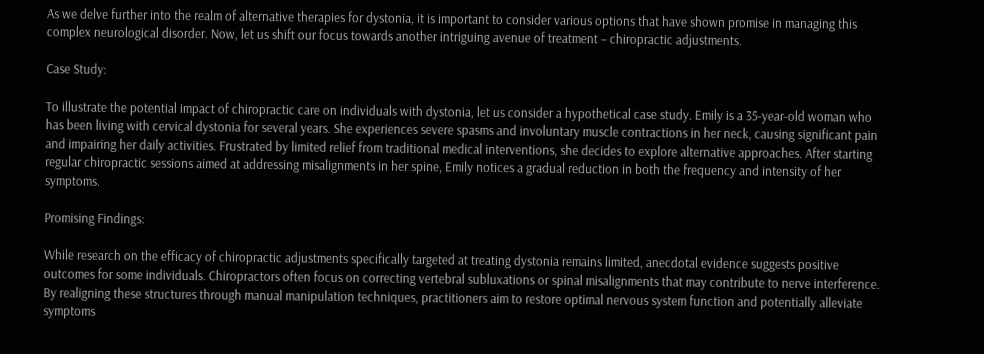As we delve further into the realm of alternative therapies for dystonia, it is important to consider various options that have shown promise in managing this complex neurological disorder. Now, let us shift our focus towards another intriguing avenue of treatment – chiropractic adjustments.

Case Study:

To illustrate the potential impact of chiropractic care on individuals with dystonia, let us consider a hypothetical case study. Emily is a 35-year-old woman who has been living with cervical dystonia for several years. She experiences severe spasms and involuntary muscle contractions in her neck, causing significant pain and impairing her daily activities. Frustrated by limited relief from traditional medical interventions, she decides to explore alternative approaches. After starting regular chiropractic sessions aimed at addressing misalignments in her spine, Emily notices a gradual reduction in both the frequency and intensity of her symptoms.

Promising Findings:

While research on the efficacy of chiropractic adjustments specifically targeted at treating dystonia remains limited, anecdotal evidence suggests positive outcomes for some individuals. Chiropractors often focus on correcting vertebral subluxations or spinal misalignments that may contribute to nerve interference. By realigning these structures through manual manipulation techniques, practitioners aim to restore optimal nervous system function and potentially alleviate symptoms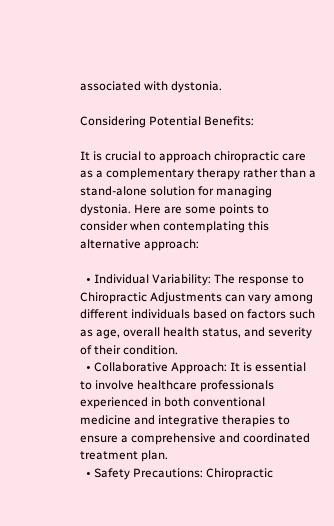associated with dystonia.

Considering Potential Benefits:

It is crucial to approach chiropractic care as a complementary therapy rather than a stand-alone solution for managing dystonia. Here are some points to consider when contemplating this alternative approach:

  • Individual Variability: The response to Chiropractic Adjustments can vary among different individuals based on factors such as age, overall health status, and severity of their condition.
  • Collaborative Approach: It is essential to involve healthcare professionals experienced in both conventional medicine and integrative therapies to ensure a comprehensive and coordinated treatment plan.
  • Safety Precautions: Chiropractic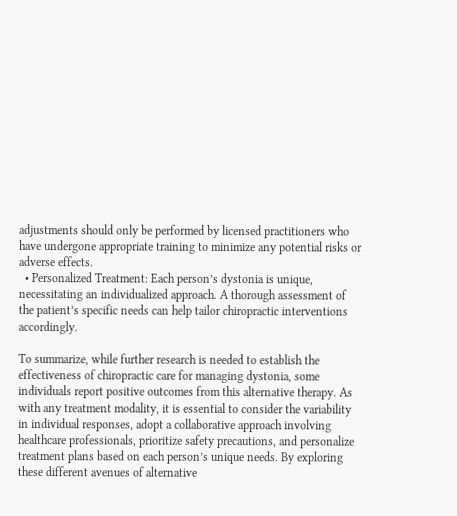adjustments should only be performed by licensed practitioners who have undergone appropriate training to minimize any potential risks or adverse effects.
  • Personalized Treatment: Each person’s dystonia is unique, necessitating an individualized approach. A thorough assessment of the patient’s specific needs can help tailor chiropractic interventions accordingly.

To summarize, while further research is needed to establish the effectiveness of chiropractic care for managing dystonia, some individuals report positive outcomes from this alternative therapy. As with any treatment modality, it is essential to consider the variability in individual responses, adopt a collaborative approach involving healthcare professionals, prioritize safety precautions, and personalize treatment plans based on each person’s unique needs. By exploring these different avenues of alternative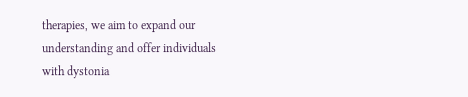therapies, we aim to expand our understanding and offer individuals with dystonia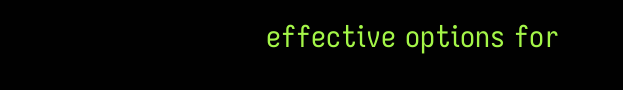effective options for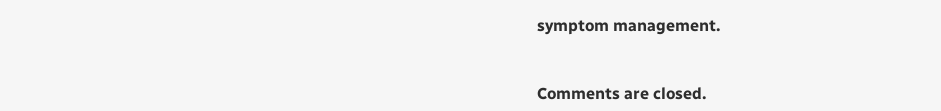symptom management.


Comments are closed.